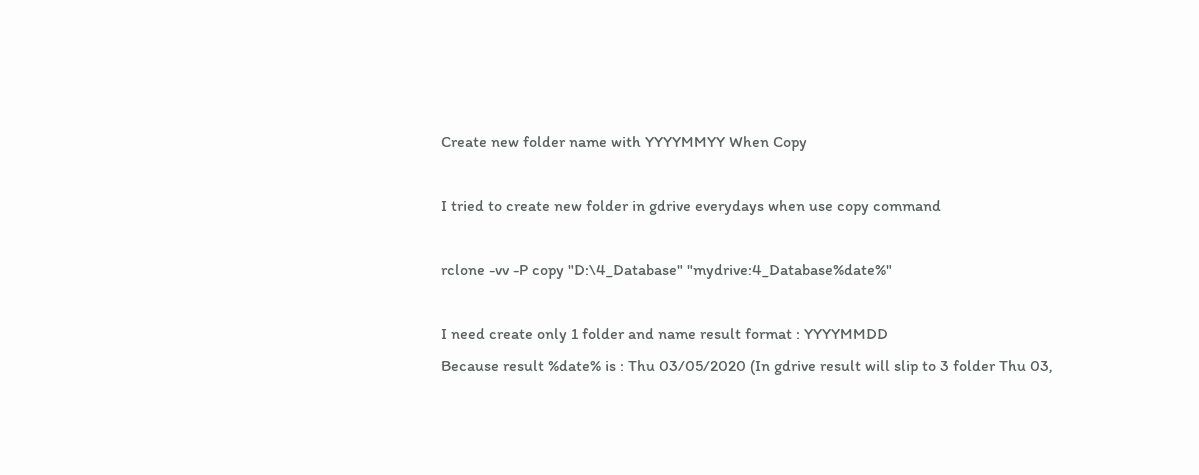Create new folder name with YYYYMMYY When Copy

I tried to create new folder in gdrive everydays when use copy command

rclone -vv -P copy "D:\4_Database" "mydrive:4_Database%date%"

I need create only 1 folder and name result format : YYYYMMDD
Because result %date% is : Thu 03/05/2020 (In gdrive result will slip to 3 folder Thu 03,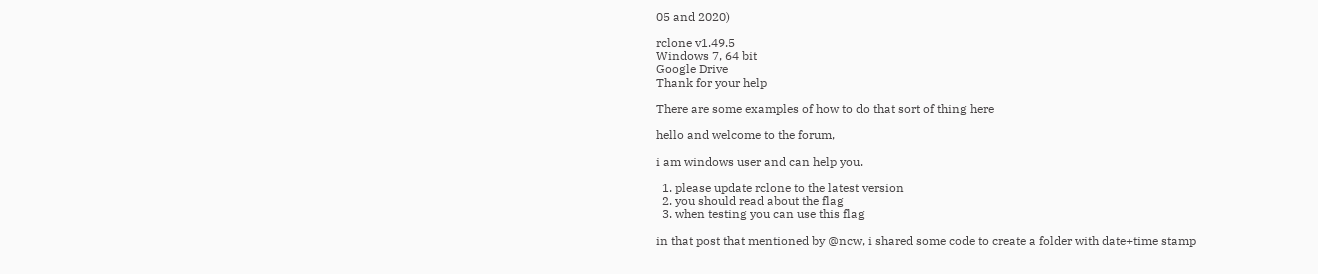05 and 2020)

rclone v1.49.5
Windows 7, 64 bit
Google Drive
Thank for your help

There are some examples of how to do that sort of thing here

hello and welcome to the forum,

i am windows user and can help you.

  1. please update rclone to the latest version
  2. you should read about the flag
  3. when testing you can use this flag

in that post that mentioned by @ncw, i shared some code to create a folder with date+time stamp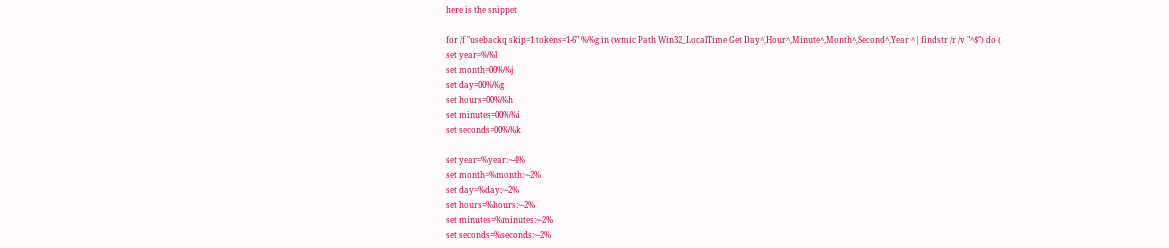here is the snippet

for /f "usebackq skip=1 tokens=1-6" %%g in (wmic Path Win32_LocalTime Get Day^,Hour^,Minute^,Month^,Second^,Year ^| findstr /r /v "^$") do (
set year=%%l
set month=00%%j
set day=00%%g
set hours=00%%h
set minutes=00%%i
set seconds=00%%k

set year=%year:~-4%
set month=%month:~-2%
set day=%day:~-2%
set hours=%hours:~-2%
set minutes=%minutes:~-2%
set seconds=%seconds:~-2%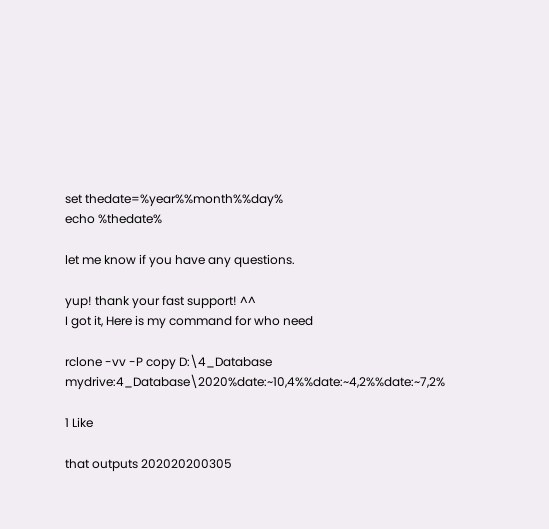set thedate=%year%%month%%day%
echo %thedate%

let me know if you have any questions.

yup! thank your fast support! ^^
I got it, Here is my command for who need

rclone -vv -P copy D:\4_Database mydrive:4_Database\2020%date:~10,4%%date:~4,2%%date:~7,2%

1 Like

that outputs 202020200305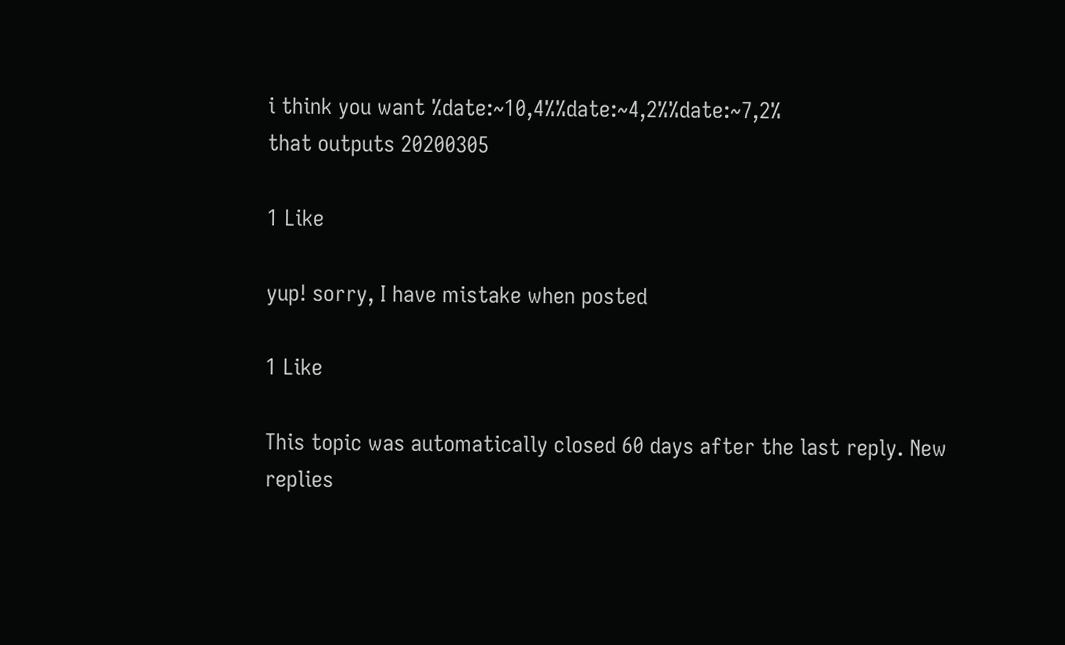i think you want %date:~10,4%%date:~4,2%%date:~7,2%
that outputs 20200305

1 Like

yup! sorry, I have mistake when posted

1 Like

This topic was automatically closed 60 days after the last reply. New replies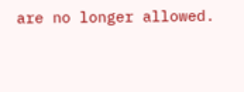are no longer allowed.